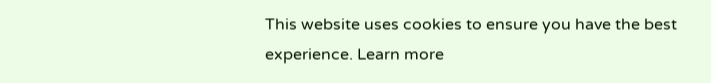This website uses cookies to ensure you have the best experience. Learn more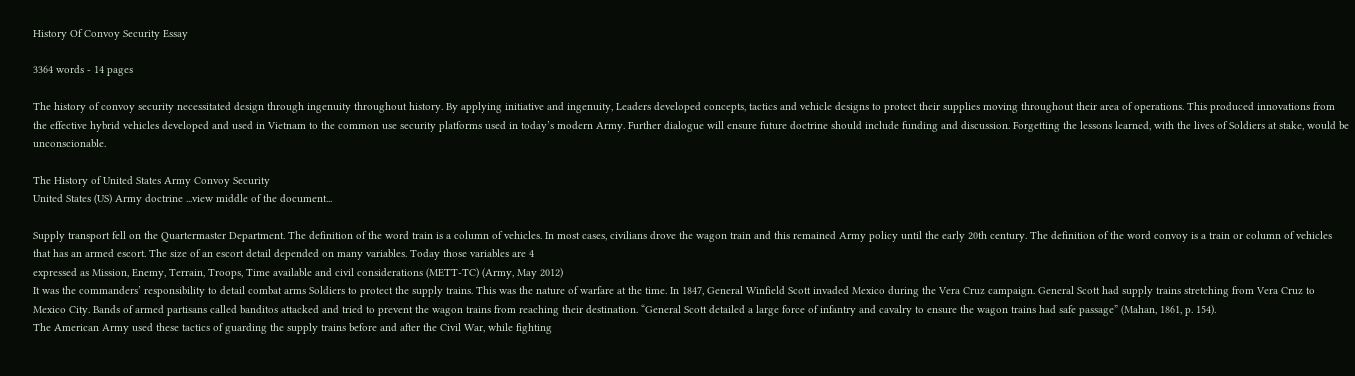History Of Convoy Security Essay

3364 words - 14 pages

The history of convoy security necessitated design through ingenuity throughout history. By applying initiative and ingenuity, Leaders developed concepts, tactics and vehicle designs to protect their supplies moving throughout their area of operations. This produced innovations from the effective hybrid vehicles developed and used in Vietnam to the common use security platforms used in today’s modern Army. Further dialogue will ensure future doctrine should include funding and discussion. Forgetting the lessons learned, with the lives of Soldiers at stake, would be unconscionable.

The History of United States Army Convoy Security
United States (US) Army doctrine ...view middle of the document...

Supply transport fell on the Quartermaster Department. The definition of the word train is a column of vehicles. In most cases, civilians drove the wagon train and this remained Army policy until the early 20th century. The definition of the word convoy is a train or column of vehicles that has an armed escort. The size of an escort detail depended on many variables. Today those variables are 4
expressed as Mission, Enemy, Terrain, Troops, Time available and civil considerations (METT-TC) (Army, May 2012)
It was the commanders’ responsibility to detail combat arms Soldiers to protect the supply trains. This was the nature of warfare at the time. In 1847, General Winfield Scott invaded Mexico during the Vera Cruz campaign. General Scott had supply trains stretching from Vera Cruz to Mexico City. Bands of armed partisans called banditos attacked and tried to prevent the wagon trains from reaching their destination. “General Scott detailed a large force of infantry and cavalry to ensure the wagon trains had safe passage” (Mahan, 1861, p. 154).
The American Army used these tactics of guarding the supply trains before and after the Civil War, while fighting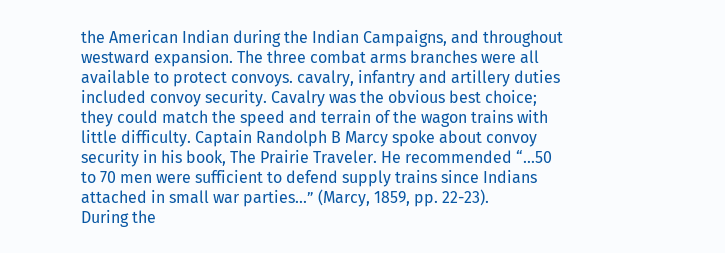the American Indian during the Indian Campaigns, and throughout westward expansion. The three combat arms branches were all available to protect convoys. cavalry, infantry and artillery duties included convoy security. Cavalry was the obvious best choice; they could match the speed and terrain of the wagon trains with little difficulty. Captain Randolph B Marcy spoke about convoy security in his book, The Prairie Traveler. He recommended “...50 to 70 men were sufficient to defend supply trains since Indians attached in small war parties...” (Marcy, 1859, pp. 22-23).
During the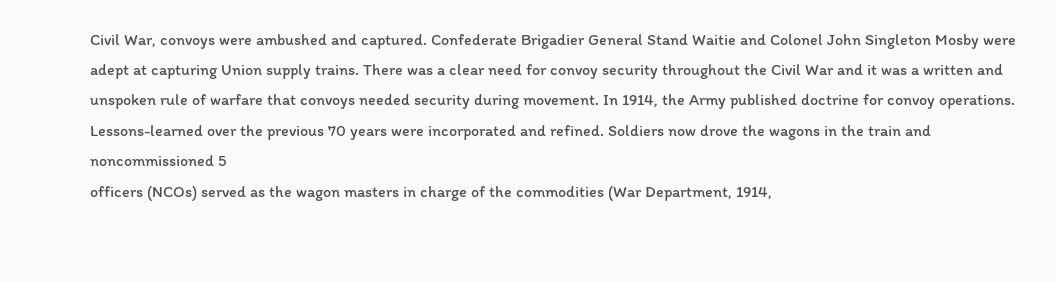Civil War, convoys were ambushed and captured. Confederate Brigadier General Stand Waitie and Colonel John Singleton Mosby were adept at capturing Union supply trains. There was a clear need for convoy security throughout the Civil War and it was a written and unspoken rule of warfare that convoys needed security during movement. In 1914, the Army published doctrine for convoy operations. Lessons-learned over the previous 70 years were incorporated and refined. Soldiers now drove the wagons in the train and noncommissioned 5
officers (NCOs) served as the wagon masters in charge of the commodities (War Department, 1914,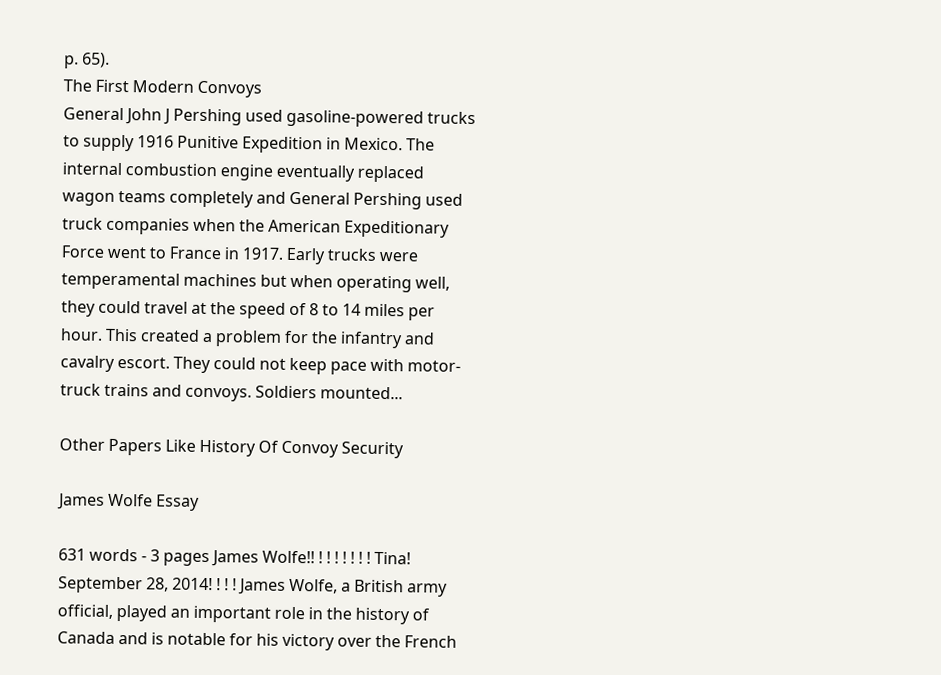p. 65).
The First Modern Convoys
General John J Pershing used gasoline-powered trucks to supply 1916 Punitive Expedition in Mexico. The internal combustion engine eventually replaced wagon teams completely and General Pershing used truck companies when the American Expeditionary Force went to France in 1917. Early trucks were temperamental machines but when operating well, they could travel at the speed of 8 to 14 miles per hour. This created a problem for the infantry and cavalry escort. They could not keep pace with motor-truck trains and convoys. Soldiers mounted...

Other Papers Like History Of Convoy Security

James Wolfe Essay

631 words - 3 pages James Wolfe!! ! ! ! ! ! ! ! Tina! September 28, 2014! ! ! ! James Wolfe, a British army official, played an important role in the history of Canada and is notable for his victory over the French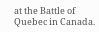at the Battle of Quebec in Canada.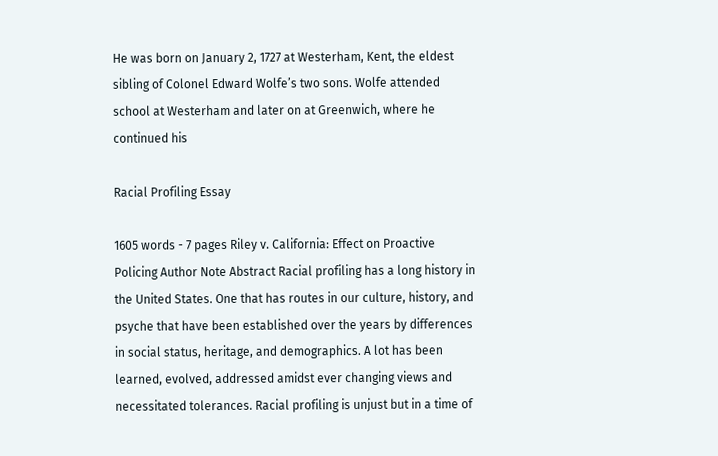He was born on January 2, 1727 at Westerham, Kent, the eldest sibling of Colonel Edward Wolfe’s two sons. Wolfe attended school at Westerham and later on at Greenwich, where he continued his

Racial Profiling Essay

1605 words - 7 pages Riley v. California: Effect on Proactive Policing Author Note Abstract Racial profiling has a long history in the United States. One that has routes in our culture, history, and psyche that have been established over the years by differences in social status, heritage, and demographics. A lot has been learned, evolved, addressed amidst ever changing views and necessitated tolerances. Racial profiling is unjust but in a time of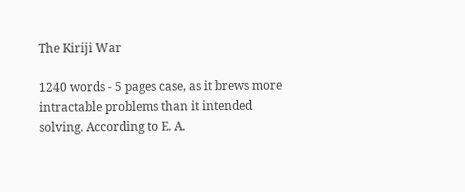The Kiriji War

1240 words - 5 pages case, as it brews more intractable problems than it intended solving. According to E. A.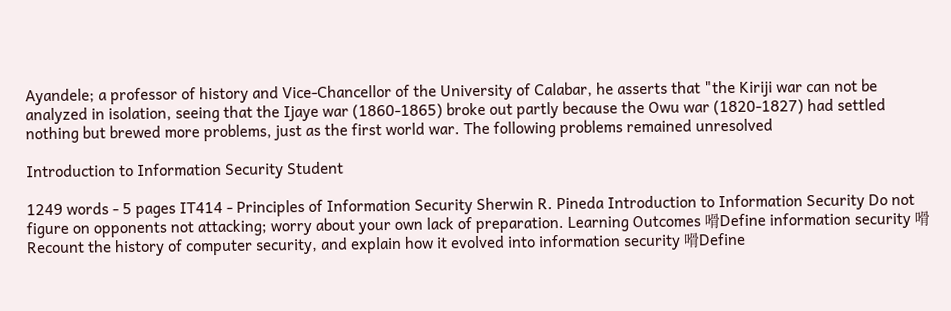Ayandele; a professor of history and Vice-Chancellor of the University of Calabar, he asserts that "the Kiriji war can not be analyzed in isolation, seeing that the Ijaye war (1860-1865) broke out partly because the Owu war (1820-1827) had settled nothing but brewed more problems, just as the first world war. The following problems remained unresolved

Introduction to Information Security Student

1249 words - 5 pages IT414 - Principles of Information Security Sherwin R. Pineda Introduction to Information Security Do not figure on opponents not attacking; worry about your own lack of preparation. Learning Outcomes 嗗Define information security 嗗Recount the history of computer security, and explain how it evolved into information security 嗗Define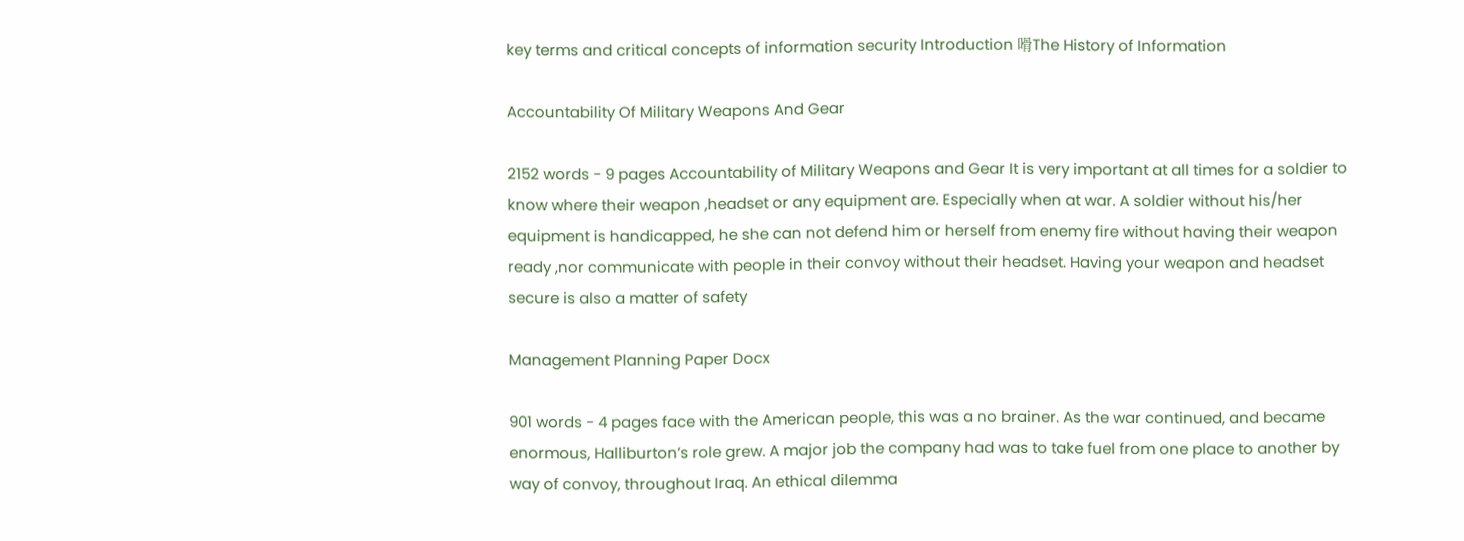key terms and critical concepts of information security Introduction 嗗The History of Information

Accountability Of Military Weapons And Gear

2152 words - 9 pages Accountability of Military Weapons and Gear It is very important at all times for a soldier to know where their weapon ,headset or any equipment are. Especially when at war. A soldier without his/her equipment is handicapped, he she can not defend him or herself from enemy fire without having their weapon ready ,nor communicate with people in their convoy without their headset. Having your weapon and headset secure is also a matter of safety

Management Planning Paper Docx

901 words - 4 pages face with the American people, this was a no brainer. As the war continued, and became enormous, Halliburton’s role grew. A major job the company had was to take fuel from one place to another by way of convoy, throughout Iraq. An ethical dilemma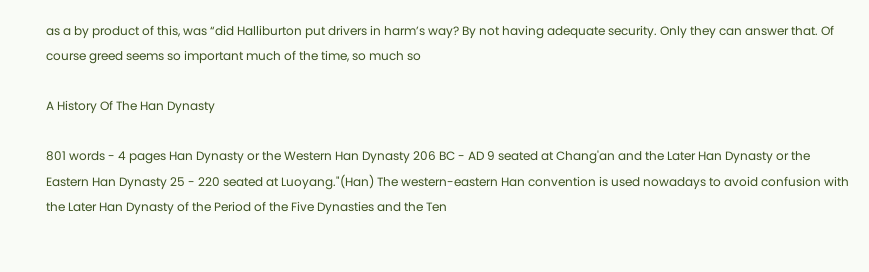as a by product of this, was “did Halliburton put drivers in harm’s way? By not having adequate security. Only they can answer that. Of course greed seems so important much of the time, so much so

A History Of The Han Dynasty

801 words - 4 pages Han Dynasty or the Western Han Dynasty 206 BC - AD 9 seated at Chang'an and the Later Han Dynasty or the Eastern Han Dynasty 25 - 220 seated at Luoyang."(Han) The western-eastern Han convention is used nowadays to avoid confusion with the Later Han Dynasty of the Period of the Five Dynasties and the Ten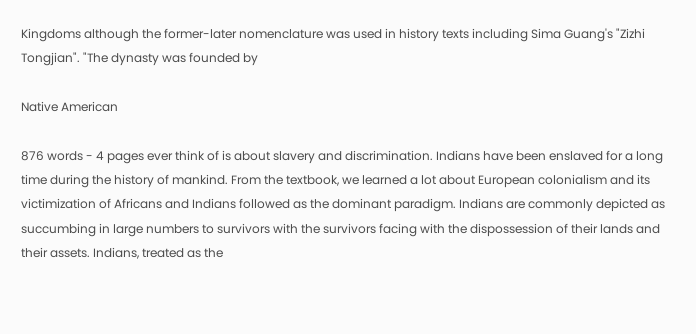Kingdoms although the former-later nomenclature was used in history texts including Sima Guang's "Zizhi Tongjian". "The dynasty was founded by

Native American

876 words - 4 pages ever think of is about slavery and discrimination. Indians have been enslaved for a long time during the history of mankind. From the textbook, we learned a lot about European colonialism and its victimization of Africans and Indians followed as the dominant paradigm. Indians are commonly depicted as succumbing in large numbers to survivors with the survivors facing with the dispossession of their lands and their assets. Indians, treated as the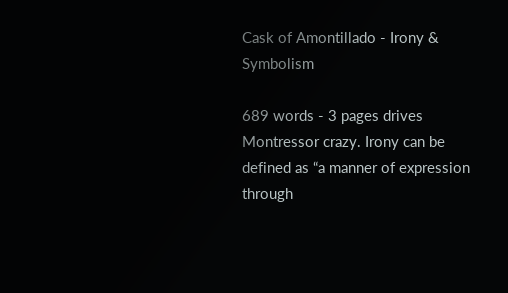Cask of Amontillado - Irony & Symbolism

689 words - 3 pages drives Montressor crazy. Irony can be defined as “a manner of expression through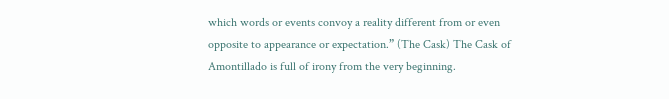which words or events convoy a reality different from or even opposite to appearance or expectation.” (The Cask) The Cask of Amontillado is full of irony from the very beginning.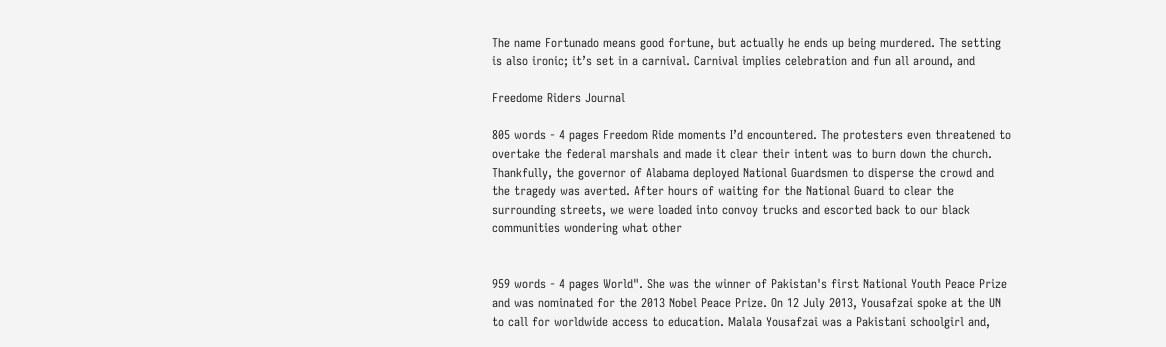The name Fortunado means good fortune, but actually he ends up being murdered. The setting is also ironic; it’s set in a carnival. Carnival implies celebration and fun all around, and

Freedome Riders Journal

805 words - 4 pages Freedom Ride moments I’d encountered. The protesters even threatened to overtake the federal marshals and made it clear their intent was to burn down the church. Thankfully, the governor of Alabama deployed National Guardsmen to disperse the crowd and the tragedy was averted. After hours of waiting for the National Guard to clear the surrounding streets, we were loaded into convoy trucks and escorted back to our black communities wondering what other


959 words - 4 pages World". She was the winner of Pakistan's first National Youth Peace Prize and was nominated for the 2013 Nobel Peace Prize. On 12 July 2013, Yousafzai spoke at the UN to call for worldwide access to education. Malala Yousafzai was a Pakistani schoolgirl and,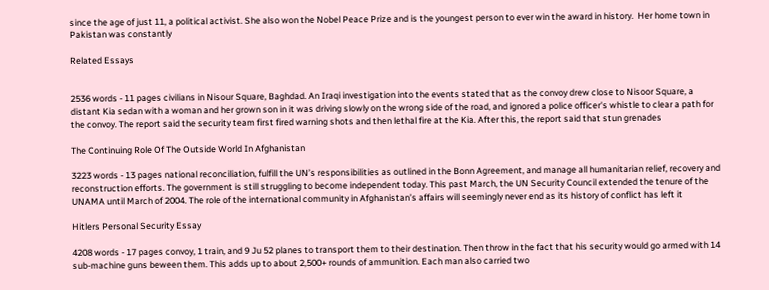since the age of just 11, a political activist. She also won the Nobel Peace Prize and is the youngest person to ever win the award in history.  Her home town in Pakistan was constantly

Related Essays


2536 words - 11 pages civilians in Nisour Square, Baghdad. An Iraqi investigation into the events stated that as the convoy drew close to Nisoor Square, a distant Kia sedan with a woman and her grown son in it was driving slowly on the wrong side of the road, and ignored a police officer's whistle to clear a path for the convoy. The report said the security team first fired warning shots and then lethal fire at the Kia. After this, the report said that stun grenades

The Continuing Role Of The Outside World In Afghanistan

3223 words - 13 pages national reconciliation, fulfill the UN’s responsibilities as outlined in the Bonn Agreement, and manage all humanitarian relief, recovery and reconstruction efforts. The government is still struggling to become independent today. This past March, the UN Security Council extended the tenure of the UNAMA until March of 2004. The role of the international community in Afghanistan’s affairs will seemingly never end as its history of conflict has left it

Hitlers Personal Security Essay

4208 words - 17 pages convoy, 1 train, and 9 Ju 52 planes to transport them to their destination. Then throw in the fact that his security would go armed with 14 sub-machine guns beween them. This adds up to about 2,500+ rounds of ammunition. Each man also carried two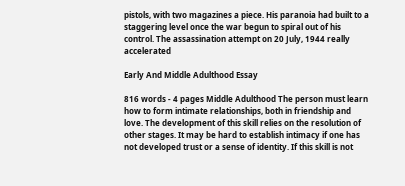pistols, with two magazines a piece. His paranoia had built to a staggering level once the war begun to spiral out of his control. The assassination attempt on 20 July, 1944 really accelerated

Early And Middle Adulthood Essay

816 words - 4 pages Middle Adulthood The person must learn how to form intimate relationships, both in friendship and love. The development of this skill relies on the resolution of other stages. It may be hard to establish intimacy if one has not developed trust or a sense of identity. If this skill is not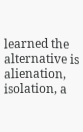learned the alternative is alienation, isolation, a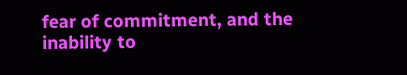fear of commitment, and the inability to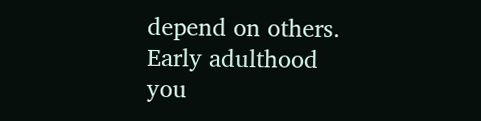depend on others. Early adulthood you